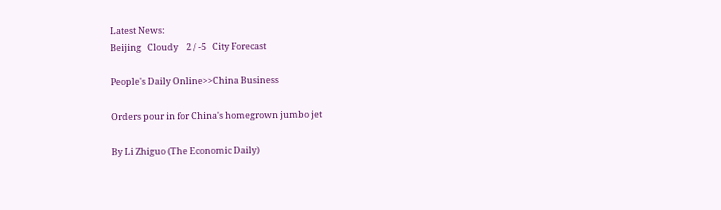Latest News:
Beijing   Cloudy    2 / -5   City Forecast

People's Daily Online>>China Business

Orders pour in for China's homegrown jumbo jet

By Li Zhiguo (The Economic Daily)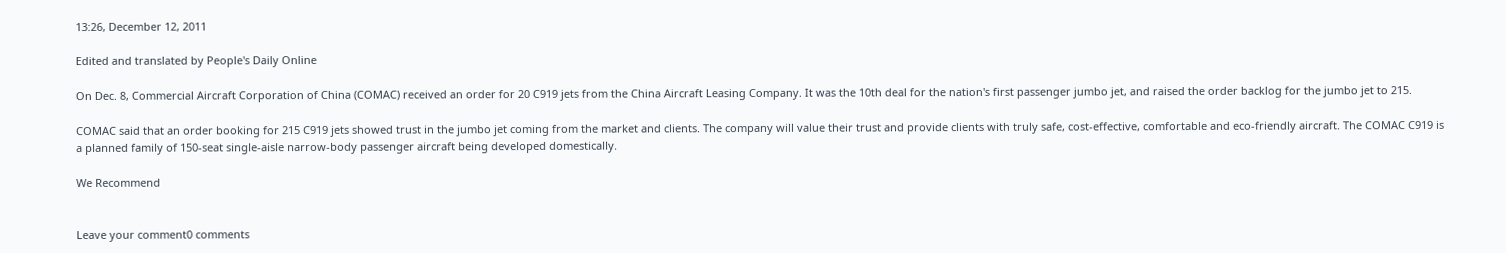13:26, December 12, 2011

Edited and translated by People's Daily Online

On Dec. 8, Commercial Aircraft Corporation of China (COMAC) received an order for 20 C919 jets from the China Aircraft Leasing Company. It was the 10th deal for the nation's first passenger jumbo jet, and raised the order backlog for the jumbo jet to 215.

COMAC said that an order booking for 215 C919 jets showed trust in the jumbo jet coming from the market and clients. The company will value their trust and provide clients with truly safe, cost-effective, comfortable and eco-friendly aircraft. The COMAC C919 is a planned family of 150-seat single-aisle narrow-body passenger aircraft being developed domestically.

We Recommend


Leave your comment0 comments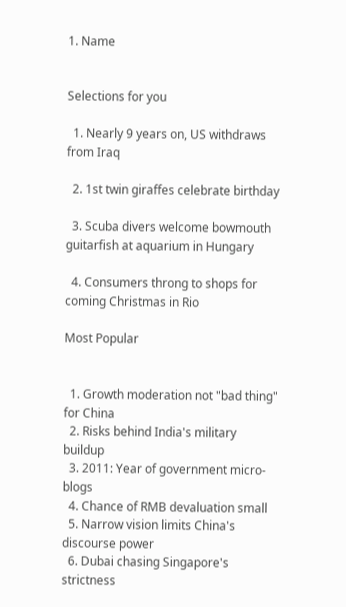1. Name


Selections for you

  1. Nearly 9 years on, US withdraws from Iraq

  2. 1st twin giraffes celebrate birthday

  3. Scuba divers welcome bowmouth guitarfish at aquarium in Hungary

  4. Consumers throng to shops for coming Christmas in Rio

Most Popular


  1. Growth moderation not "bad thing" for China
  2. Risks behind India's military buildup
  3. 2011: Year of government micro-blogs
  4. Chance of RMB devaluation small
  5. Narrow vision limits China's discourse power
  6. Dubai chasing Singapore's strictness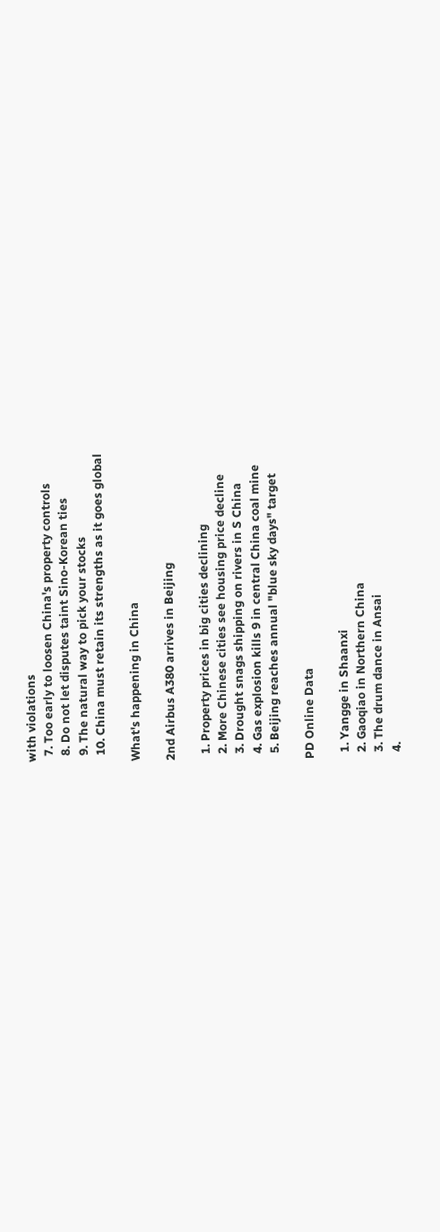with violations
  7. Too early to loosen China's property controls
  8. Do not let disputes taint Sino-Korean ties
  9. The natural way to pick your stocks
  10. China must retain its strengths as it goes global

What's happening in China

2nd Airbus A380 arrives in Beijing

  1. Property prices in big cities declining
  2. More Chinese cities see housing price decline
  3. Drought snags shipping on rivers in S China
  4. Gas explosion kills 9 in central China coal mine
  5. Beijing reaches annual "blue sky days" target

PD Online Data

  1. Yangge in Shaanxi
  2. Gaoqiao in Northern China
  3. The drum dance in Ansai
  4.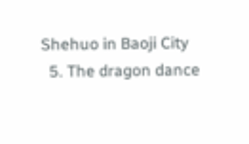Shehuo in Baoji City
  5. The dragon dance